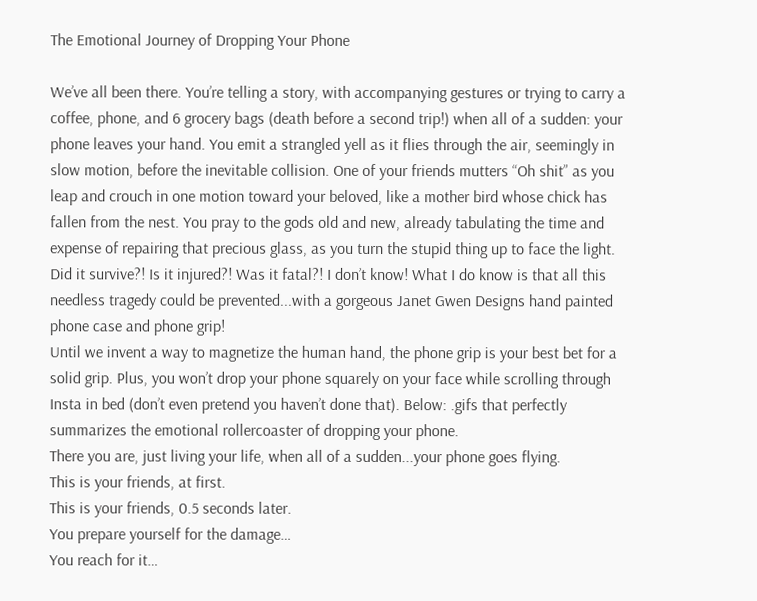The Emotional Journey of Dropping Your Phone

We’ve all been there. You’re telling a story, with accompanying gestures or trying to carry a coffee, phone, and 6 grocery bags (death before a second trip!) when all of a sudden: your phone leaves your hand. You emit a strangled yell as it flies through the air, seemingly in slow motion, before the inevitable collision. One of your friends mutters “Oh shit” as you leap and crouch in one motion toward your beloved, like a mother bird whose chick has fallen from the nest. You pray to the gods old and new, already tabulating the time and expense of repairing that precious glass, as you turn the stupid thing up to face the light. Did it survive?! Is it injured?! Was it fatal?! I don’t know! What I do know is that all this needless tragedy could be prevented...with a gorgeous Janet Gwen Designs hand painted phone case and phone grip!
Until we invent a way to magnetize the human hand, the phone grip is your best bet for a solid grip. Plus, you won’t drop your phone squarely on your face while scrolling through Insta in bed (don’t even pretend you haven’t done that). Below: .gifs that perfectly summarizes the emotional rollercoaster of dropping your phone.
There you are, just living your life, when all of a sudden...your phone goes flying.
This is your friends, at first.
This is your friends, 0.5 seconds later.
You prepare yourself for the damage…
You reach for it…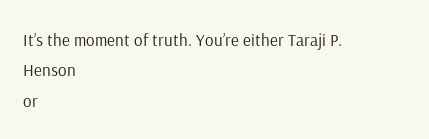It’s the moment of truth. You’re either Taraji P. Henson
or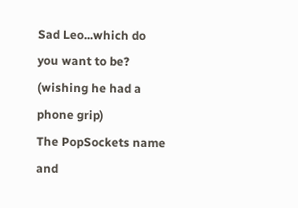Sad Leo...which do you want to be?
(wishing he had a phone grip)
The PopSockets name and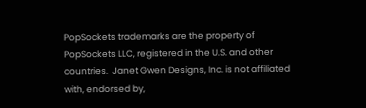PopSockets trademarks are the property of PopSockets LLC, registered in the U.S. and other countries.  Janet Gwen Designs, Inc. is not affiliated with, endorsed by,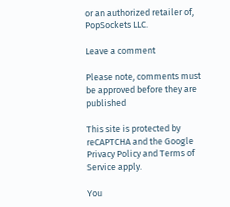or an authorized retailer of, PopSockets LLC.

Leave a comment

Please note, comments must be approved before they are published

This site is protected by reCAPTCHA and the Google Privacy Policy and Terms of Service apply.

You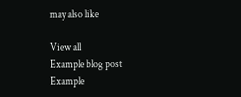may also like

View all
Example blog post
Example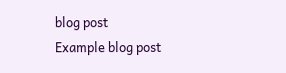blog post
Example blog post